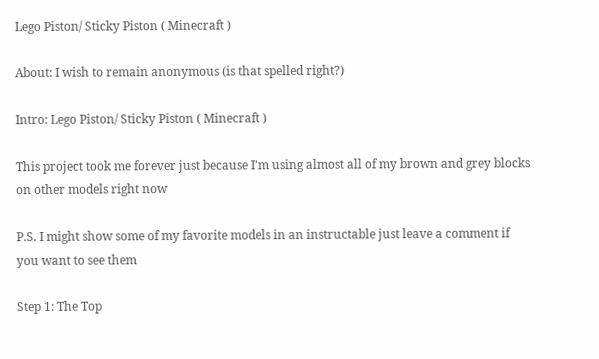Lego Piston/ Sticky Piston ( Minecraft )

About: I wish to remain anonymous (is that spelled right?)

Intro: Lego Piston/ Sticky Piston ( Minecraft )

This project took me forever just because I'm using almost all of my brown and grey blocks on other models right now

P.S. I might show some of my favorite models in an instructable just leave a comment if you want to see them

Step 1: The Top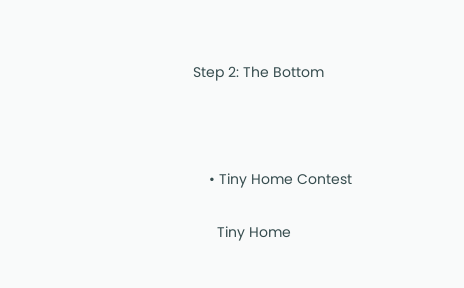Step 2: The Bottom



    • Tiny Home Contest

      Tiny Home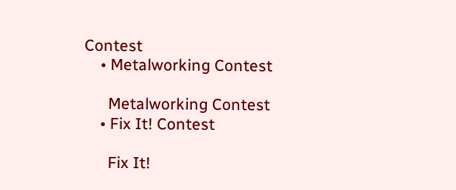Contest
    • Metalworking Contest

      Metalworking Contest
    • Fix It! Contest

      Fix It!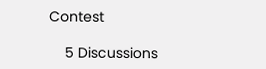Contest

    5 Discussions